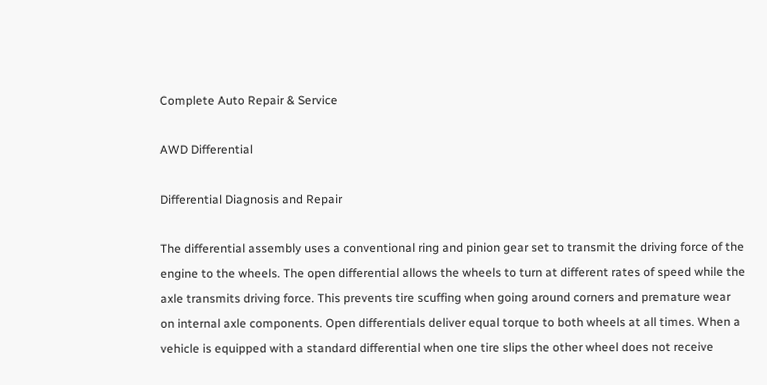Complete Auto Repair & Service

AWD Differential

Differential Diagnosis and Repair

The differential assembly uses a conventional ring and pinion gear set to transmit the driving force of the engine to the wheels. The open differential allows the wheels to turn at different rates of speed while the axle transmits driving force. This prevents tire scuffing when going around corners and premature wear on internal axle components. Open differentials deliver equal torque to both wheels at all times. When a vehicle is equipped with a standard differential when one tire slips the other wheel does not receive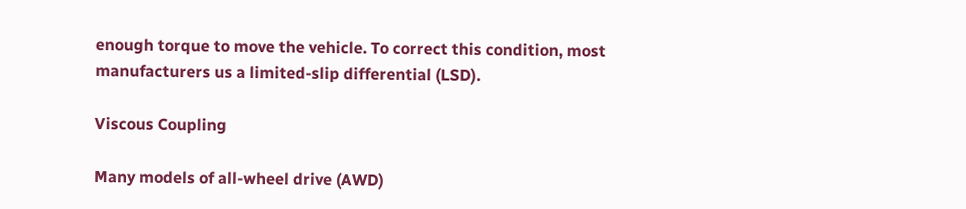enough torque to move the vehicle. To correct this condition, most manufacturers us a limited-slip differential (LSD).

Viscous Coupling

Many models of all-wheel drive (AWD)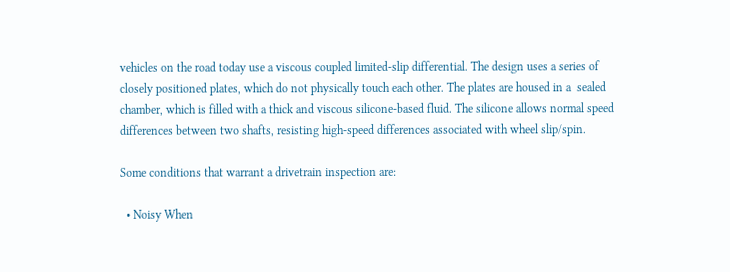vehicles on the road today use a viscous coupled limited-slip differential. The design uses a series of closely positioned plates, which do not physically touch each other. The plates are housed in a  sealed chamber, which is filled with a thick and viscous silicone-based fluid. The silicone allows normal speed differences between two shafts, resisting high-speed differences associated with wheel slip/spin.

Some conditions that warrant a drivetrain inspection are:

  • Noisy When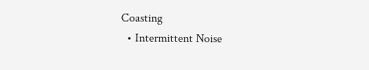Coasting
  • Intermittent Noise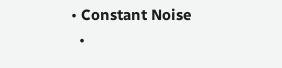• Constant Noise
  •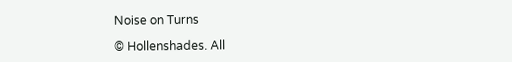Noise on Turns

© Hollenshades. All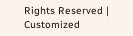Rights Reserved | Customized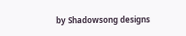by Shadowsong designs